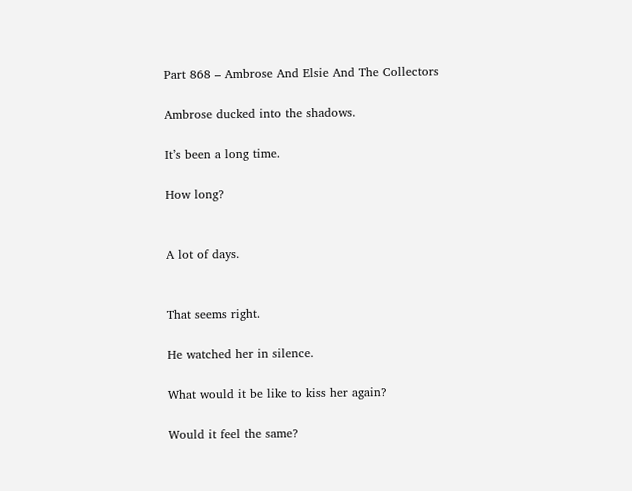Part 868 – Ambrose And Elsie And The Collectors

Ambrose ducked into the shadows.

It’s been a long time.

How long?


A lot of days.


That seems right.

He watched her in silence.

What would it be like to kiss her again?

Would it feel the same?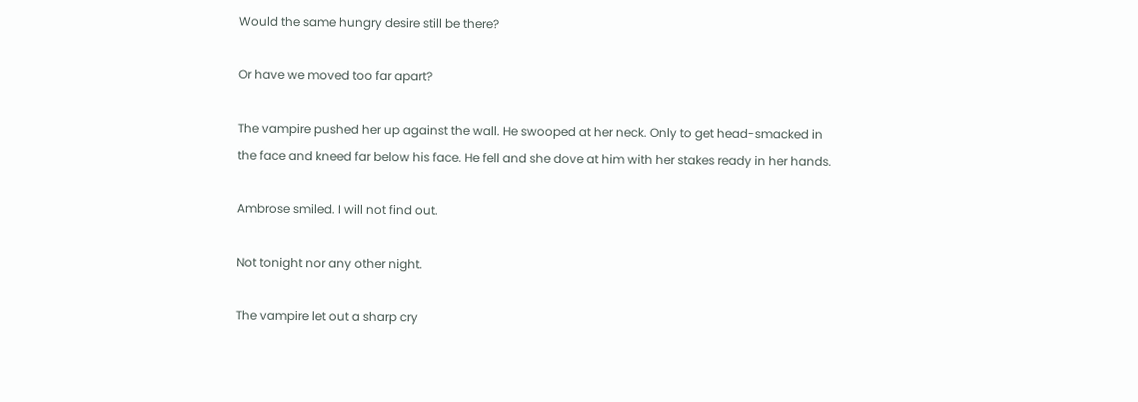Would the same hungry desire still be there?

Or have we moved too far apart?

The vampire pushed her up against the wall. He swooped at her neck. Only to get head-smacked in the face and kneed far below his face. He fell and she dove at him with her stakes ready in her hands.

Ambrose smiled. I will not find out.

Not tonight nor any other night.

The vampire let out a sharp cry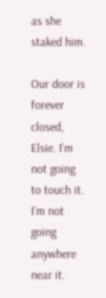as she staked him.

Our door is forever closed, Elsie. I’m not going to touch it. I’m not going anywhere near it.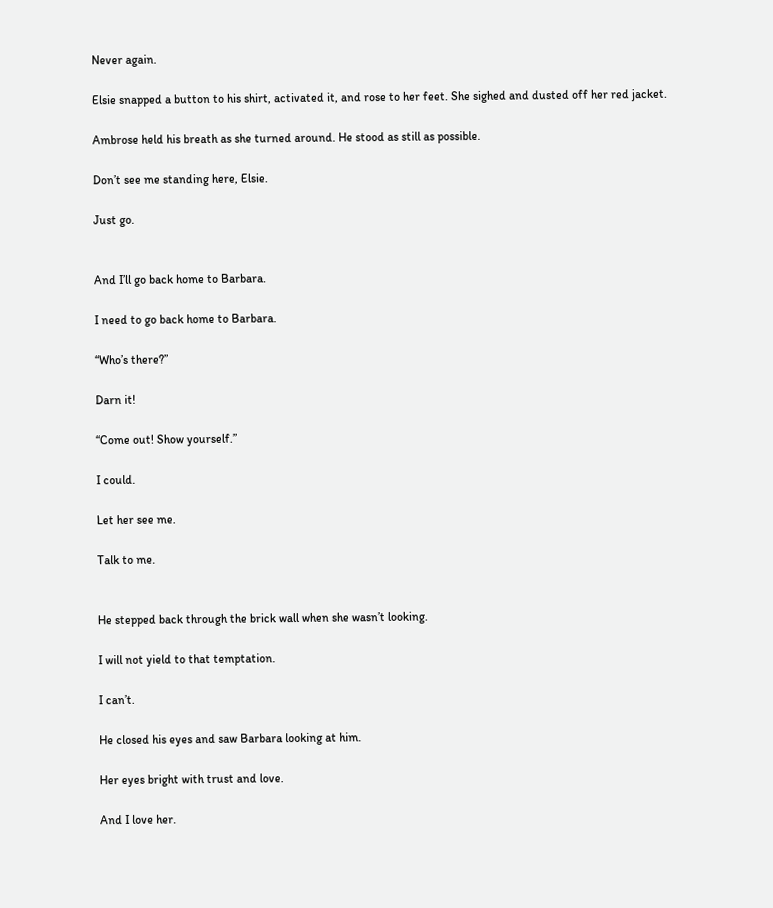Never again.

Elsie snapped a button to his shirt, activated it, and rose to her feet. She sighed and dusted off her red jacket.

Ambrose held his breath as she turned around. He stood as still as possible.

Don’t see me standing here, Elsie.

Just go.


And I’ll go back home to Barbara.

I need to go back home to Barbara.

“Who’s there?”

Darn it!

“Come out! Show yourself.”

I could.

Let her see me.

Talk to me.


He stepped back through the brick wall when she wasn’t looking.

I will not yield to that temptation.

I can’t.

He closed his eyes and saw Barbara looking at him.

Her eyes bright with trust and love.

And I love her.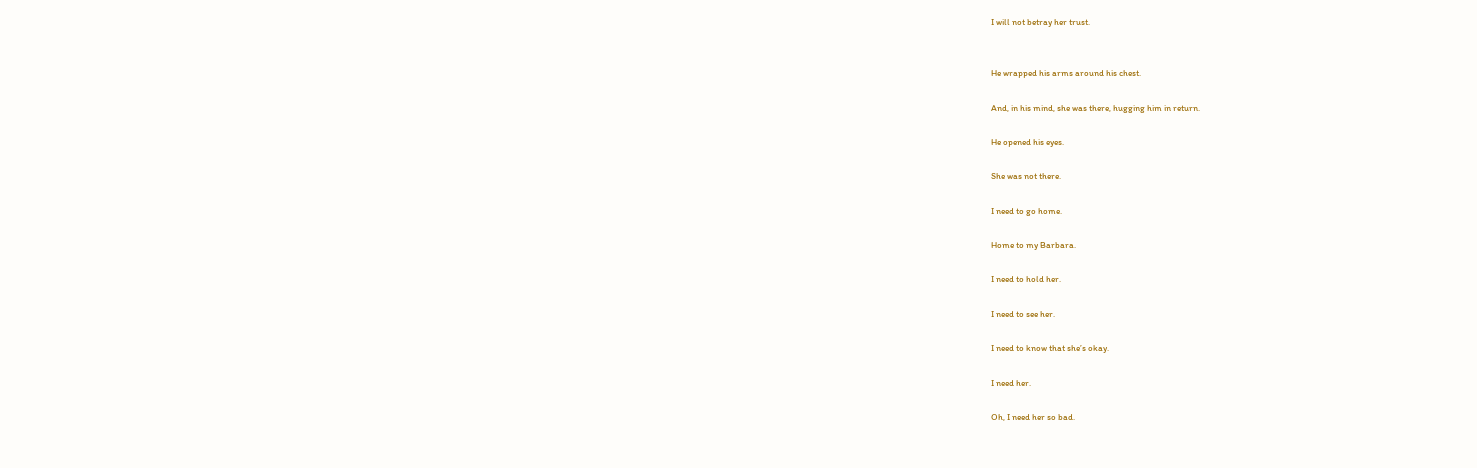I will not betray her trust.


He wrapped his arms around his chest.

And, in his mind, she was there, hugging him in return.

He opened his eyes.

She was not there.

I need to go home.

Home to my Barbara.

I need to hold her.

I need to see her.

I need to know that she’s okay.

I need her.

Oh, I need her so bad.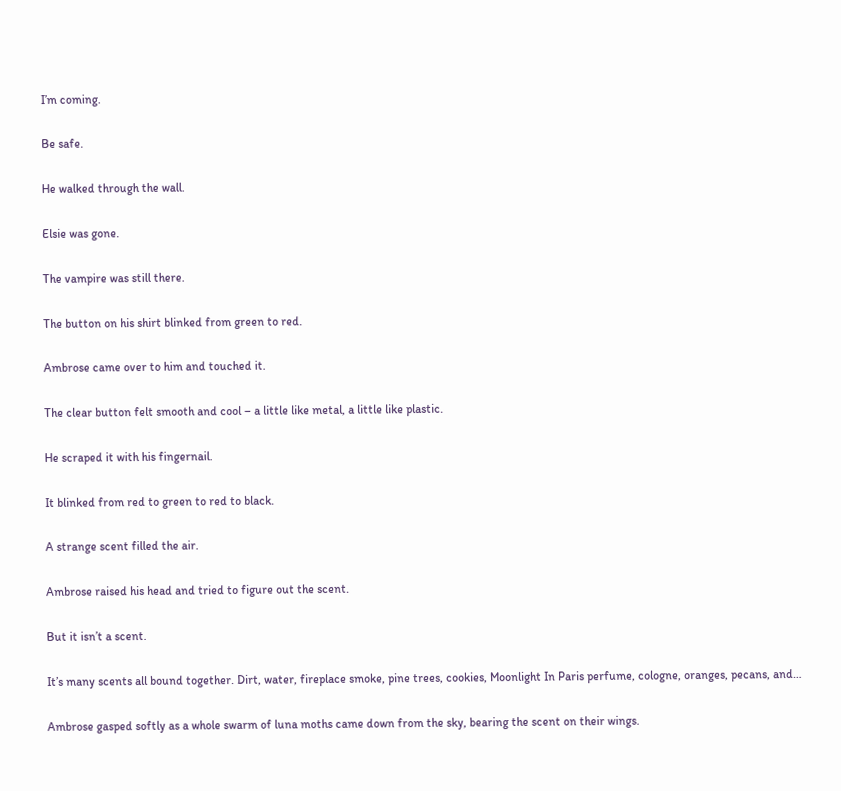I’m coming.

Be safe.

He walked through the wall.

Elsie was gone.

The vampire was still there.

The button on his shirt blinked from green to red.

Ambrose came over to him and touched it.

The clear button felt smooth and cool – a little like metal, a little like plastic.

He scraped it with his fingernail.

It blinked from red to green to red to black.

A strange scent filled the air.

Ambrose raised his head and tried to figure out the scent.

But it isn’t a scent.

It’s many scents all bound together. Dirt, water, fireplace smoke, pine trees, cookies, Moonlight In Paris perfume, cologne, oranges, pecans, and…

Ambrose gasped softly as a whole swarm of luna moths came down from the sky, bearing the scent on their wings.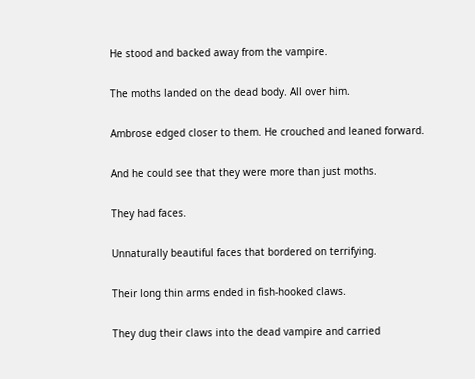He stood and backed away from the vampire.

The moths landed on the dead body. All over him.

Ambrose edged closer to them. He crouched and leaned forward.

And he could see that they were more than just moths.

They had faces.

Unnaturally beautiful faces that bordered on terrifying.

Their long thin arms ended in fish-hooked claws.

They dug their claws into the dead vampire and carried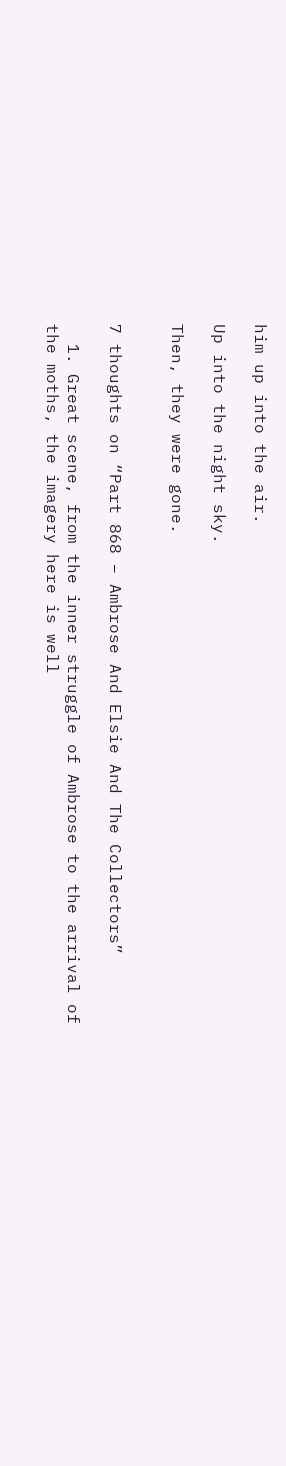him up into the air.

Up into the night sky.

Then, they were gone.


7 thoughts on “Part 868 – Ambrose And Elsie And The Collectors”

  1. Great scene, from the inner struggle of Ambrose to the arrival of the moths, the imagery here is well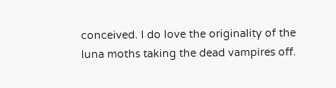conceived. I do love the originality of the luna moths taking the dead vampires off.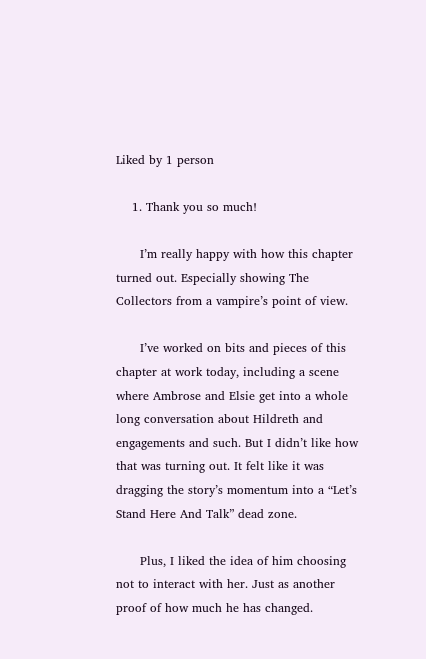Liked by 1 person

    1. Thank you so much!

      I’m really happy with how this chapter turned out. Especially showing The Collectors from a vampire’s point of view.

      I’ve worked on bits and pieces of this chapter at work today, including a scene where Ambrose and Elsie get into a whole long conversation about Hildreth and engagements and such. But I didn’t like how that was turning out. It felt like it was dragging the story’s momentum into a “Let’s Stand Here And Talk” dead zone.

      Plus, I liked the idea of him choosing not to interact with her. Just as another proof of how much he has changed.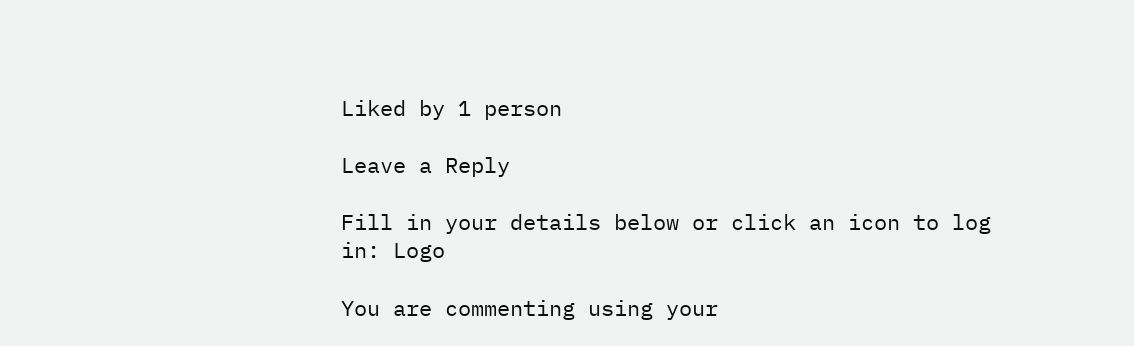Liked by 1 person

Leave a Reply

Fill in your details below or click an icon to log in: Logo

You are commenting using your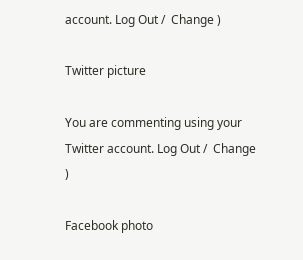account. Log Out /  Change )

Twitter picture

You are commenting using your Twitter account. Log Out /  Change )

Facebook photo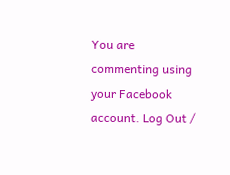You are commenting using your Facebook account. Log Out /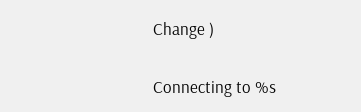Change )

Connecting to %s